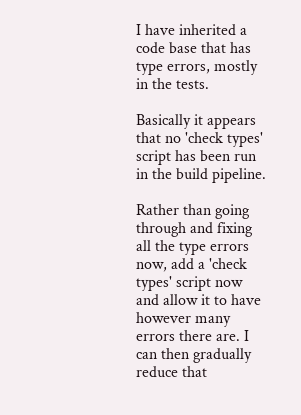I have inherited a code base that has type errors, mostly in the tests.

Basically it appears that no 'check types' script has been run in the build pipeline.

Rather than going through and fixing all the type errors now, add a 'check types' script now and allow it to have however many errors there are. I can then gradually reduce that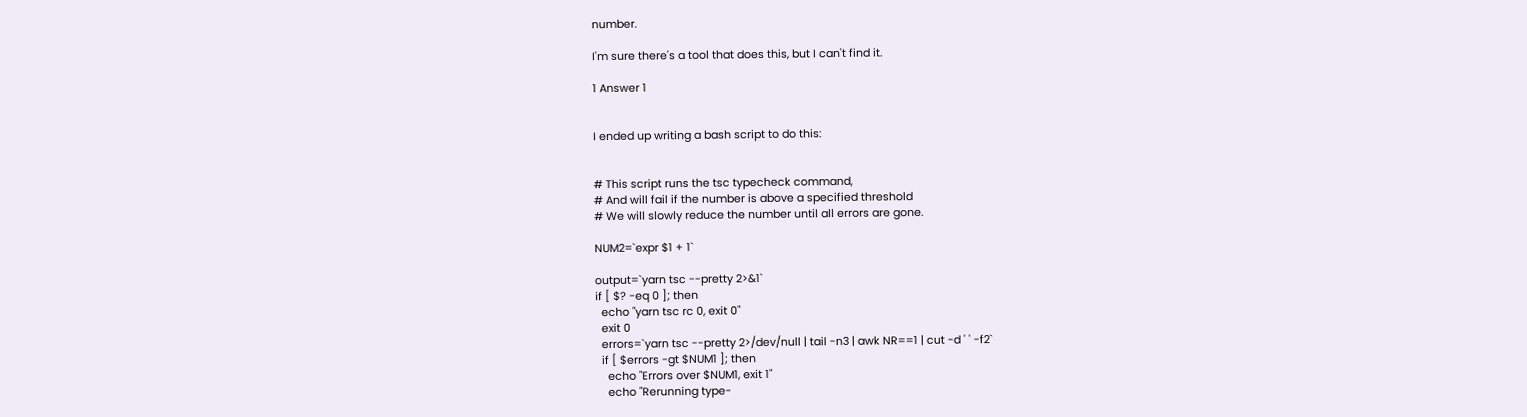number.

I'm sure there's a tool that does this, but I can't find it.

1 Answer 1


I ended up writing a bash script to do this:


# This script runs the tsc typecheck command,
# And will fail if the number is above a specified threshold
# We will slowly reduce the number until all errors are gone.

NUM2=`expr $1 + 1`

output=`yarn tsc --pretty 2>&1`
if [ $? -eq 0 ]; then
  echo "yarn tsc rc 0, exit 0"
  exit 0
  errors=`yarn tsc --pretty 2>/dev/null | tail -n3 | awk NR==1 | cut -d ' ' -f2`
  if [ $errors -gt $NUM1 ]; then
    echo "Errors over $NUM1, exit 1"
    echo "Rerunning type-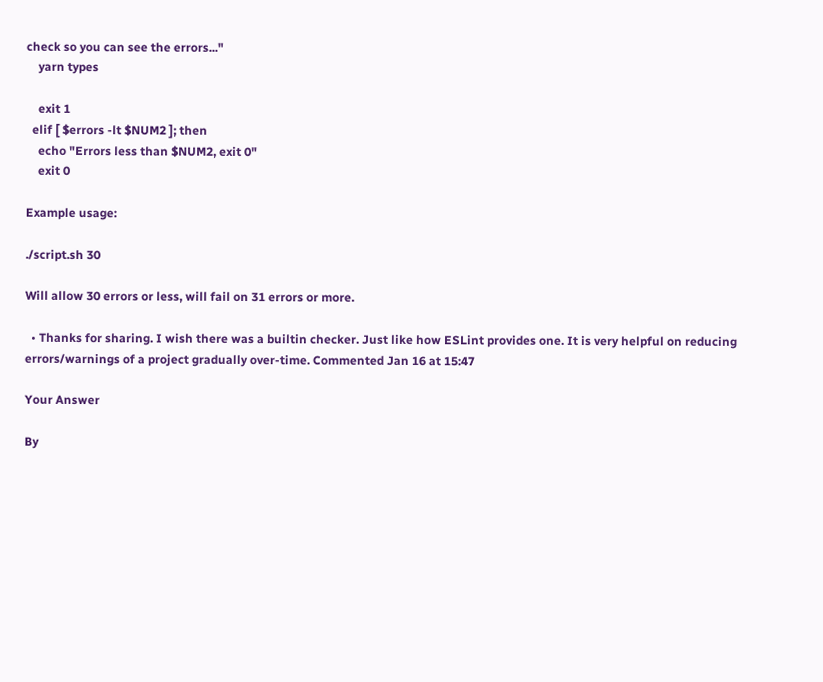check so you can see the errors..."
    yarn types

    exit 1
  elif [ $errors -lt $NUM2 ]; then
    echo "Errors less than $NUM2, exit 0"
    exit 0

Example usage:

./script.sh 30

Will allow 30 errors or less, will fail on 31 errors or more.

  • Thanks for sharing. I wish there was a builtin checker. Just like how ESLint provides one. It is very helpful on reducing errors/warnings of a project gradually over-time. Commented Jan 16 at 15:47

Your Answer

By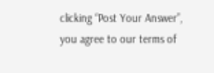clicking “Post Your Answer”, you agree to our terms of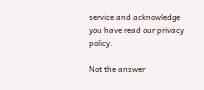service and acknowledge you have read our privacy policy.

Not the answer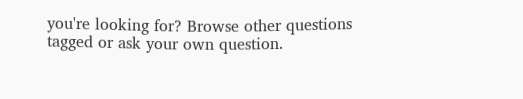you're looking for? Browse other questions tagged or ask your own question.